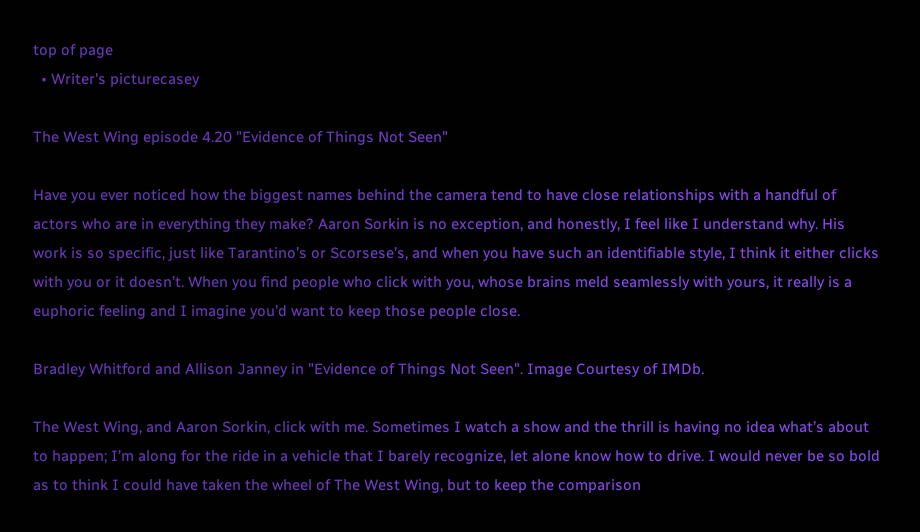top of page
  • Writer's picturecasey

The West Wing episode 4.20 "Evidence of Things Not Seen"

Have you ever noticed how the biggest names behind the camera tend to have close relationships with a handful of actors who are in everything they make? Aaron Sorkin is no exception, and honestly, I feel like I understand why. His work is so specific, just like Tarantino’s or Scorsese’s, and when you have such an identifiable style, I think it either clicks with you or it doesn’t. When you find people who click with you, whose brains meld seamlessly with yours, it really is a euphoric feeling and I imagine you’d want to keep those people close.

Bradley Whitford and Allison Janney in "Evidence of Things Not Seen". Image Courtesy of IMDb.

The West Wing, and Aaron Sorkin, click with me. Sometimes I watch a show and the thrill is having no idea what’s about to happen; I’m along for the ride in a vehicle that I barely recognize, let alone know how to drive. I would never be so bold as to think I could have taken the wheel of The West Wing, but to keep the comparison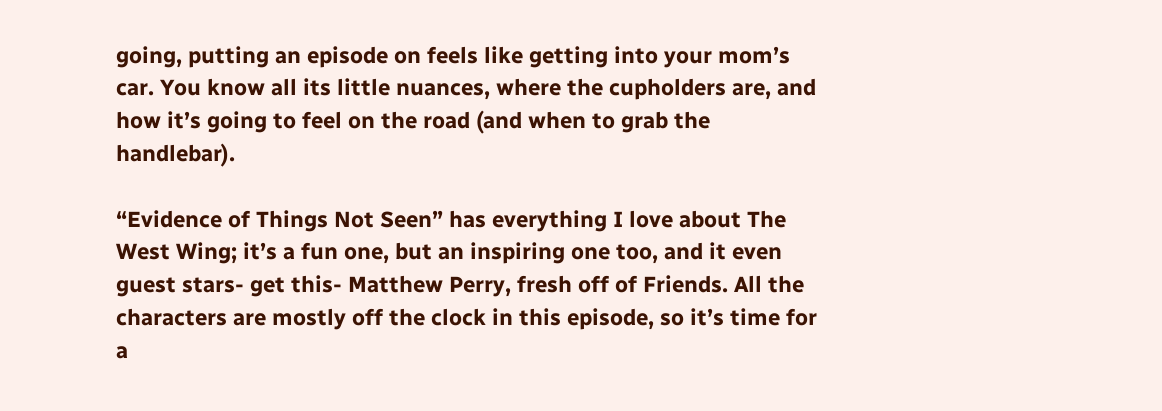going, putting an episode on feels like getting into your mom’s car. You know all its little nuances, where the cupholders are, and how it’s going to feel on the road (and when to grab the handlebar).

“Evidence of Things Not Seen” has everything I love about The West Wing; it’s a fun one, but an inspiring one too, and it even guest stars- get this- Matthew Perry, fresh off of Friends. All the characters are mostly off the clock in this episode, so it’s time for a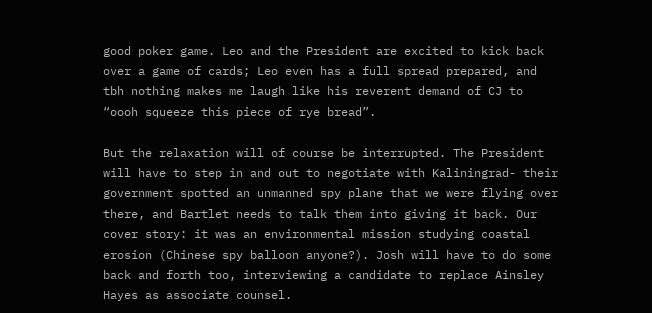good poker game. Leo and the President are excited to kick back over a game of cards; Leo even has a full spread prepared, and tbh nothing makes me laugh like his reverent demand of CJ to “oooh squeeze this piece of rye bread”.

But the relaxation will of course be interrupted. The President will have to step in and out to negotiate with Kaliningrad- their government spotted an unmanned spy plane that we were flying over there, and Bartlet needs to talk them into giving it back. Our cover story: it was an environmental mission studying coastal erosion (Chinese spy balloon anyone?). Josh will have to do some back and forth too, interviewing a candidate to replace Ainsley Hayes as associate counsel.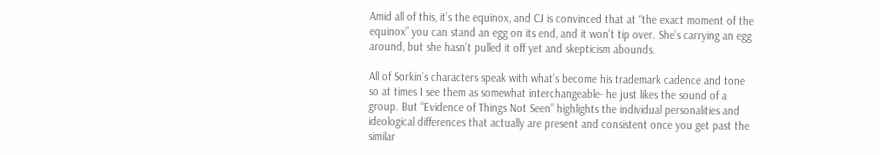Amid all of this, it’s the equinox, and CJ is convinced that at “the exact moment of the equinox” you can stand an egg on its end, and it won’t tip over. She’s carrying an egg around, but she hasn’t pulled it off yet and skepticism abounds.

All of Sorkin’s characters speak with what’s become his trademark cadence and tone so at times I see them as somewhat interchangeable- he just likes the sound of a group. But “Evidence of Things Not Seen” highlights the individual personalities and ideological differences that actually are present and consistent once you get past the similar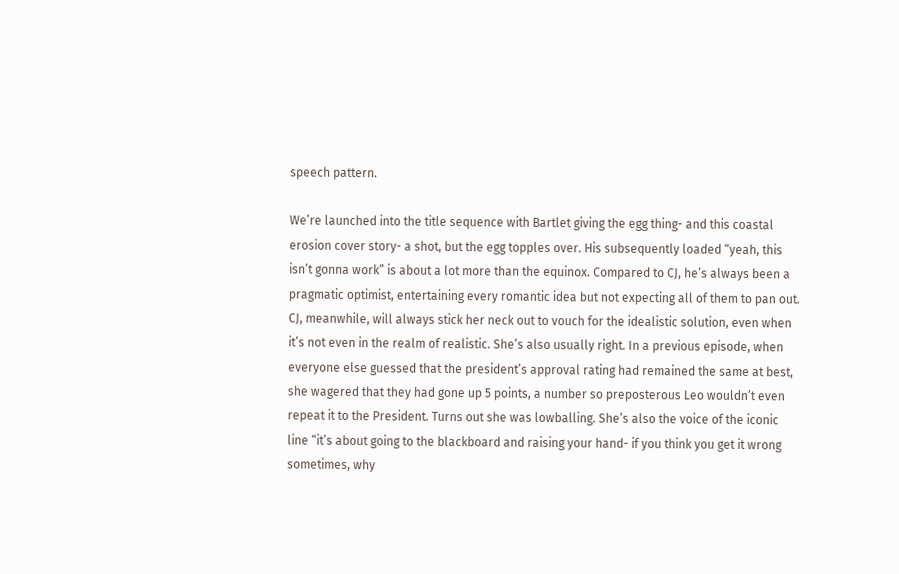speech pattern.

We’re launched into the title sequence with Bartlet giving the egg thing- and this coastal erosion cover story- a shot, but the egg topples over. His subsequently loaded “yeah, this isn’t gonna work” is about a lot more than the equinox. Compared to CJ, he’s always been a pragmatic optimist, entertaining every romantic idea but not expecting all of them to pan out. CJ, meanwhile, will always stick her neck out to vouch for the idealistic solution, even when it’s not even in the realm of realistic. She’s also usually right. In a previous episode, when everyone else guessed that the president’s approval rating had remained the same at best, she wagered that they had gone up 5 points, a number so preposterous Leo wouldn’t even repeat it to the President. Turns out she was lowballing. She’s also the voice of the iconic line “it’s about going to the blackboard and raising your hand- if you think you get it wrong sometimes, why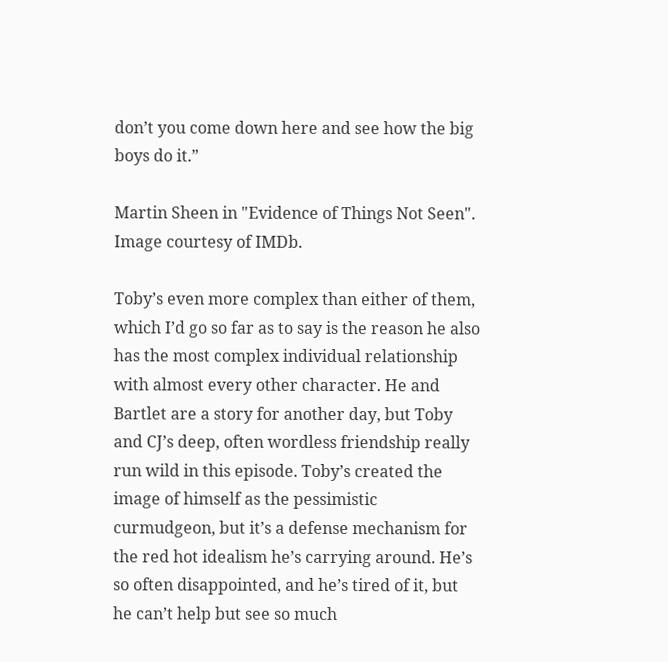don’t you come down here and see how the big boys do it.”

Martin Sheen in "Evidence of Things Not Seen". Image courtesy of IMDb.

Toby’s even more complex than either of them, which I’d go so far as to say is the reason he also has the most complex individual relationship with almost every other character. He and Bartlet are a story for another day, but Toby and CJ’s deep, often wordless friendship really run wild in this episode. Toby’s created the image of himself as the pessimistic curmudgeon, but it’s a defense mechanism for the red hot idealism he’s carrying around. He’s so often disappointed, and he’s tired of it, but he can’t help but see so much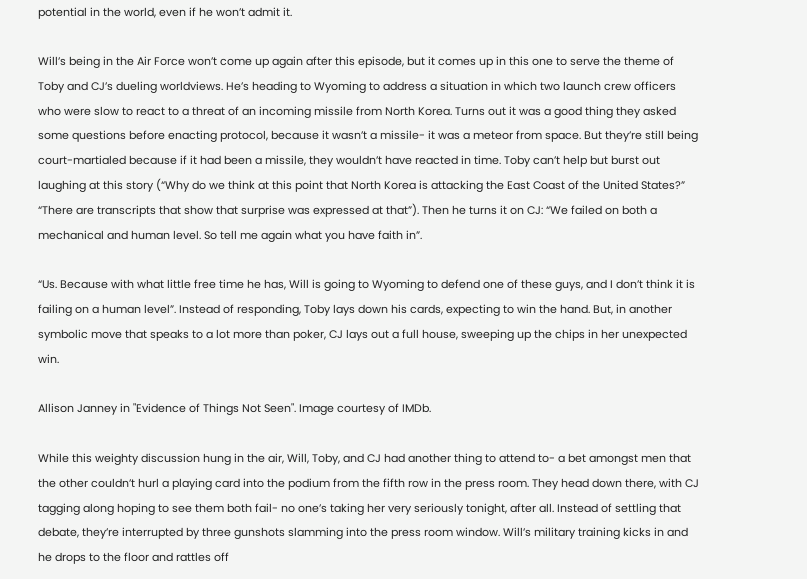potential in the world, even if he won’t admit it.

Will’s being in the Air Force won’t come up again after this episode, but it comes up in this one to serve the theme of Toby and CJ’s dueling worldviews. He’s heading to Wyoming to address a situation in which two launch crew officers who were slow to react to a threat of an incoming missile from North Korea. Turns out it was a good thing they asked some questions before enacting protocol, because it wasn’t a missile- it was a meteor from space. But they’re still being court-martialed because if it had been a missile, they wouldn’t have reacted in time. Toby can’t help but burst out laughing at this story (“Why do we think at this point that North Korea is attacking the East Coast of the United States?” “There are transcripts that show that surprise was expressed at that”). Then he turns it on CJ: “We failed on both a mechanical and human level. So tell me again what you have faith in”.

“Us. Because with what little free time he has, Will is going to Wyoming to defend one of these guys, and I don’t think it is failing on a human level”. Instead of responding, Toby lays down his cards, expecting to win the hand. But, in another symbolic move that speaks to a lot more than poker, CJ lays out a full house, sweeping up the chips in her unexpected win.

Allison Janney in "Evidence of Things Not Seen". Image courtesy of IMDb.

While this weighty discussion hung in the air, Will, Toby, and CJ had another thing to attend to- a bet amongst men that the other couldn’t hurl a playing card into the podium from the fifth row in the press room. They head down there, with CJ tagging along hoping to see them both fail- no one’s taking her very seriously tonight, after all. Instead of settling that debate, they’re interrupted by three gunshots slamming into the press room window. Will’s military training kicks in and he drops to the floor and rattles off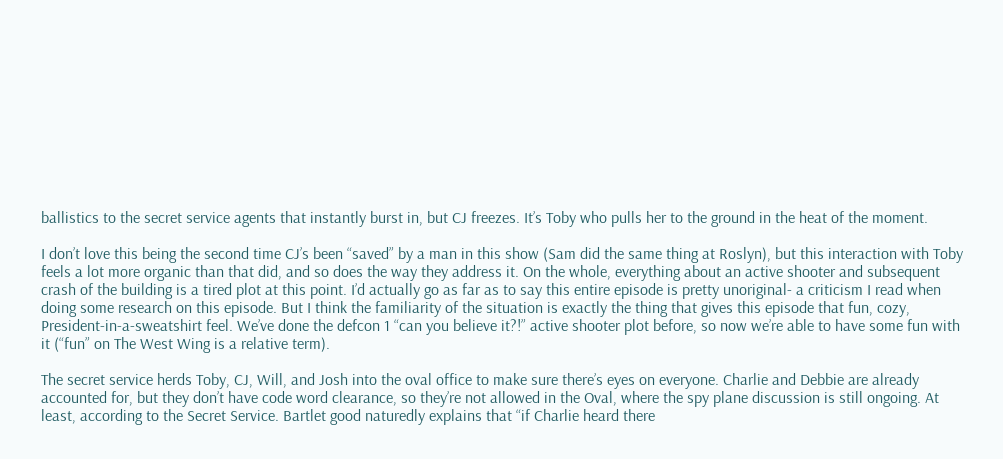ballistics to the secret service agents that instantly burst in, but CJ freezes. It’s Toby who pulls her to the ground in the heat of the moment.

I don’t love this being the second time CJ’s been “saved” by a man in this show (Sam did the same thing at Roslyn), but this interaction with Toby feels a lot more organic than that did, and so does the way they address it. On the whole, everything about an active shooter and subsequent crash of the building is a tired plot at this point. I’d actually go as far as to say this entire episode is pretty unoriginal- a criticism I read when doing some research on this episode. But I think the familiarity of the situation is exactly the thing that gives this episode that fun, cozy, President-in-a-sweatshirt feel. We’ve done the defcon 1 “can you believe it?!” active shooter plot before, so now we’re able to have some fun with it (“fun” on The West Wing is a relative term).

The secret service herds Toby, CJ, Will, and Josh into the oval office to make sure there’s eyes on everyone. Charlie and Debbie are already accounted for, but they don’t have code word clearance, so they’re not allowed in the Oval, where the spy plane discussion is still ongoing. At least, according to the Secret Service. Bartlet good naturedly explains that “if Charlie heard there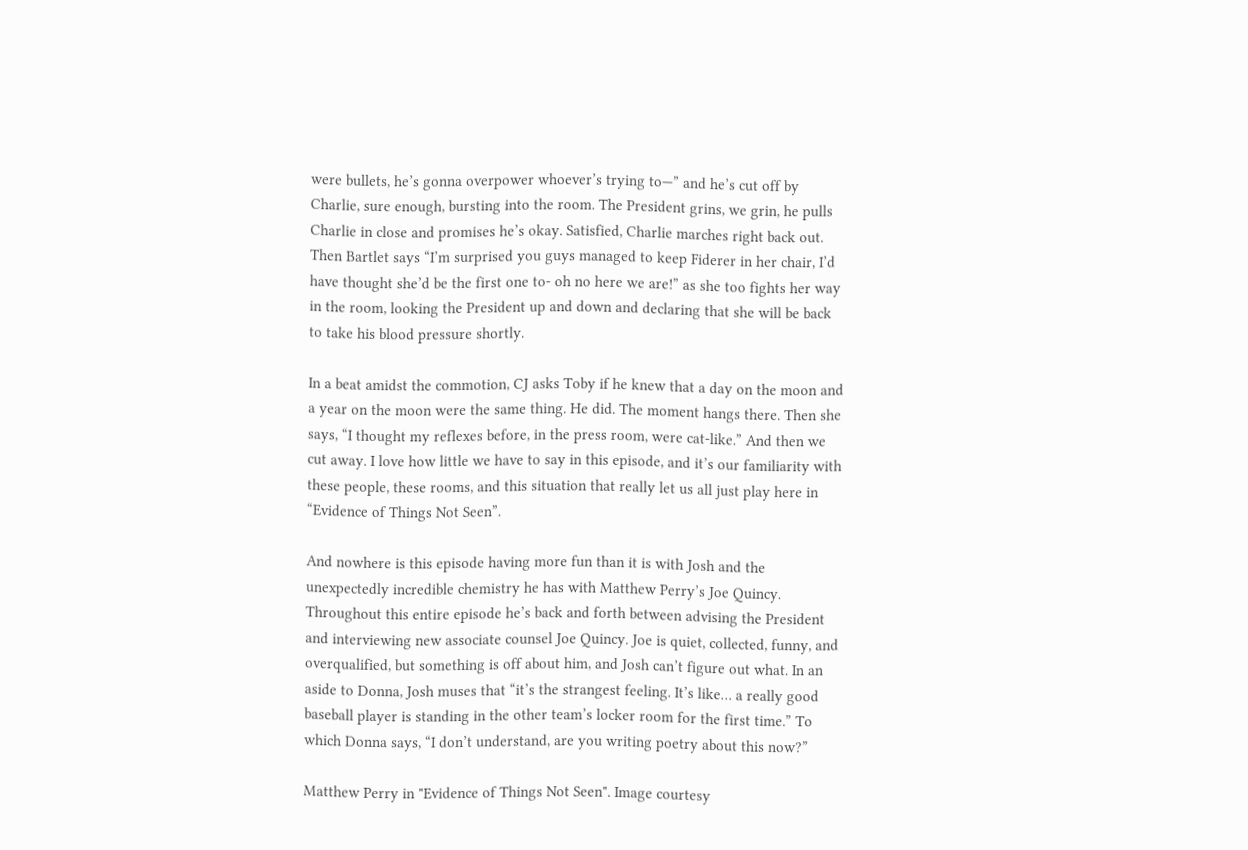were bullets, he’s gonna overpower whoever’s trying to—” and he’s cut off by Charlie, sure enough, bursting into the room. The President grins, we grin, he pulls Charlie in close and promises he’s okay. Satisfied, Charlie marches right back out. Then Bartlet says “I’m surprised you guys managed to keep Fiderer in her chair, I’d have thought she’d be the first one to- oh no here we are!” as she too fights her way in the room, looking the President up and down and declaring that she will be back to take his blood pressure shortly.

In a beat amidst the commotion, CJ asks Toby if he knew that a day on the moon and a year on the moon were the same thing. He did. The moment hangs there. Then she says, “I thought my reflexes before, in the press room, were cat-like.” And then we cut away. I love how little we have to say in this episode, and it’s our familiarity with these people, these rooms, and this situation that really let us all just play here in “Evidence of Things Not Seen”.

And nowhere is this episode having more fun than it is with Josh and the unexpectedly incredible chemistry he has with Matthew Perry’s Joe Quincy. Throughout this entire episode he’s back and forth between advising the President and interviewing new associate counsel Joe Quincy. Joe is quiet, collected, funny, and overqualified, but something is off about him, and Josh can’t figure out what. In an aside to Donna, Josh muses that “it’s the strangest feeling. It’s like… a really good baseball player is standing in the other team’s locker room for the first time.” To which Donna says, “I don’t understand, are you writing poetry about this now?”

Matthew Perry in "Evidence of Things Not Seen". Image courtesy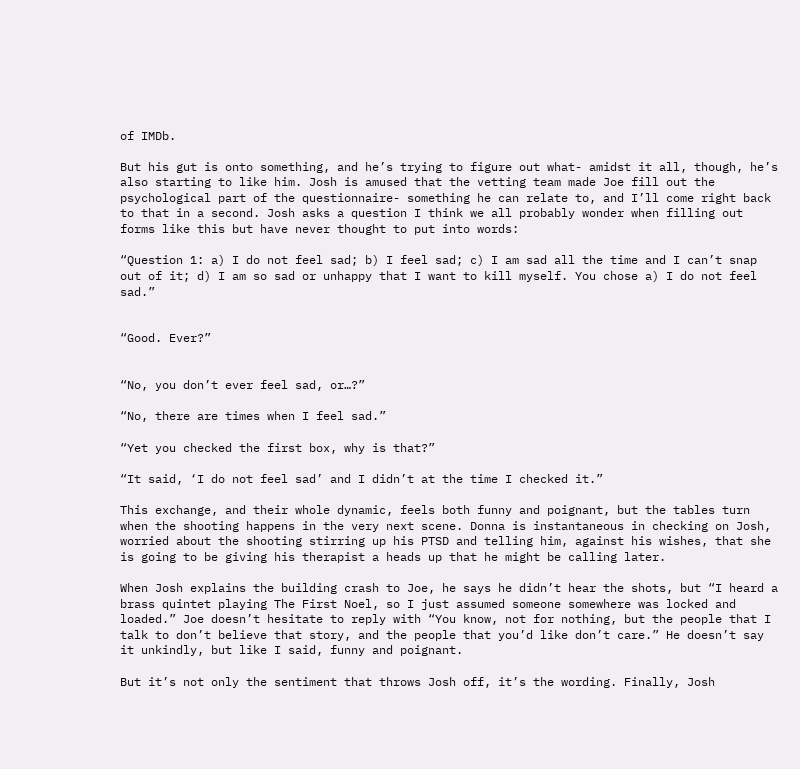of IMDb.

But his gut is onto something, and he’s trying to figure out what- amidst it all, though, he’s also starting to like him. Josh is amused that the vetting team made Joe fill out the psychological part of the questionnaire- something he can relate to, and I’ll come right back to that in a second. Josh asks a question I think we all probably wonder when filling out forms like this but have never thought to put into words:

“Question 1: a) I do not feel sad; b) I feel sad; c) I am sad all the time and I can’t snap out of it; d) I am so sad or unhappy that I want to kill myself. You chose a) I do not feel sad.”


“Good. Ever?”


“No, you don’t ever feel sad, or…?”

“No, there are times when I feel sad.”

“Yet you checked the first box, why is that?”

“It said, ‘I do not feel sad’ and I didn’t at the time I checked it.”

This exchange, and their whole dynamic, feels both funny and poignant, but the tables turn when the shooting happens in the very next scene. Donna is instantaneous in checking on Josh, worried about the shooting stirring up his PTSD and telling him, against his wishes, that she is going to be giving his therapist a heads up that he might be calling later.

When Josh explains the building crash to Joe, he says he didn’t hear the shots, but “I heard a brass quintet playing The First Noel, so I just assumed someone somewhere was locked and loaded.” Joe doesn’t hesitate to reply with “You know, not for nothing, but the people that I talk to don’t believe that story, and the people that you’d like don’t care.” He doesn’t say it unkindly, but like I said, funny and poignant.

But it’s not only the sentiment that throws Josh off, it’s the wording. Finally, Josh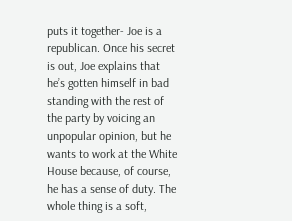puts it together- Joe is a republican. Once his secret is out, Joe explains that he’s gotten himself in bad standing with the rest of the party by voicing an unpopular opinion, but he wants to work at the White House because, of course, he has a sense of duty. The whole thing is a soft,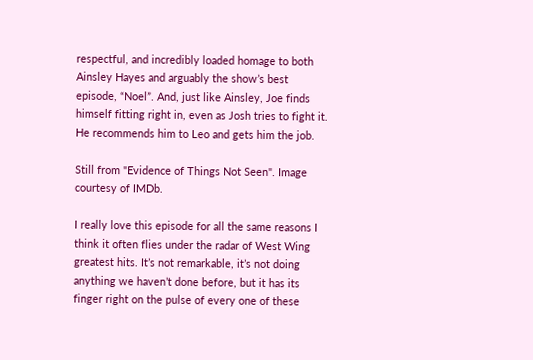respectful, and incredibly loaded homage to both Ainsley Hayes and arguably the show’s best episode, “Noel”. And, just like Ainsley, Joe finds himself fitting right in, even as Josh tries to fight it. He recommends him to Leo and gets him the job.

Still from "Evidence of Things Not Seen". Image courtesy of IMDb.

I really love this episode for all the same reasons I think it often flies under the radar of West Wing greatest hits. It’s not remarkable, it’s not doing anything we haven’t done before, but it has its finger right on the pulse of every one of these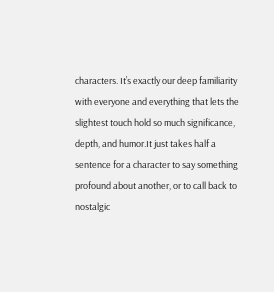characters. It’s exactly our deep familiarity with everyone and everything that lets the slightest touch hold so much significance, depth, and humor.It just takes half a sentence for a character to say something profound about another, or to call back to nostalgic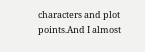characters and plot points.And I almost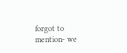forgot to mention- we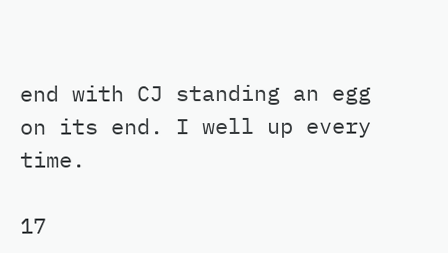end with CJ standing an egg on its end. I well up every time.

17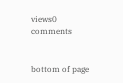views0 comments


bottom of page